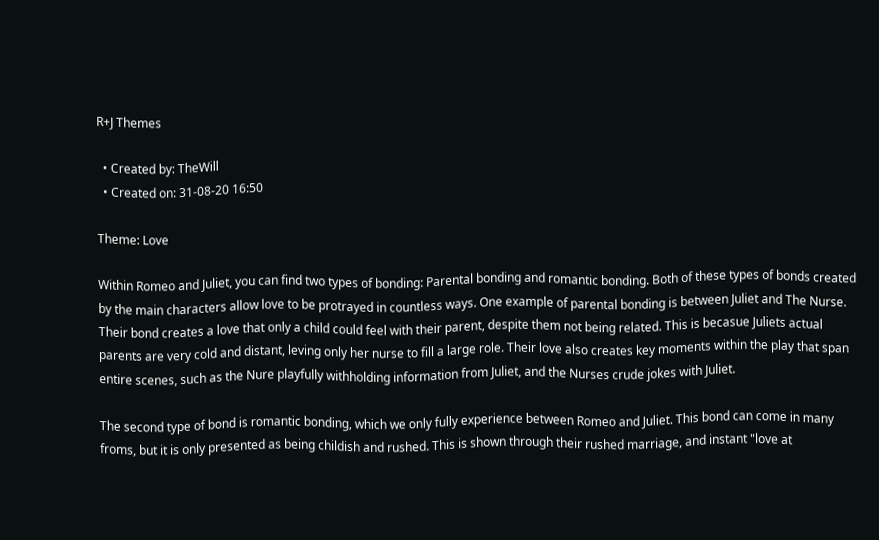R+J Themes

  • Created by: TheWill
  • Created on: 31-08-20 16:50

Theme: Love

Within Romeo and Juliet, you can find two types of bonding: Parental bonding and romantic bonding. Both of these types of bonds created by the main characters allow love to be protrayed in countless ways. One example of parental bonding is between Juliet and The Nurse. Their bond creates a love that only a child could feel with their parent, despite them not being related. This is becasue Juliets actual parents are very cold and distant, leving only her nurse to fill a large role. Their love also creates key moments within the play that span entire scenes, such as the Nure playfully withholding information from Juliet, and the Nurses crude jokes with Juliet.

The second type of bond is romantic bonding, which we only fully experience between Romeo and Juliet. This bond can come in many froms, but it is only presented as being childish and rushed. This is shown through their rushed marriage, and instant "love at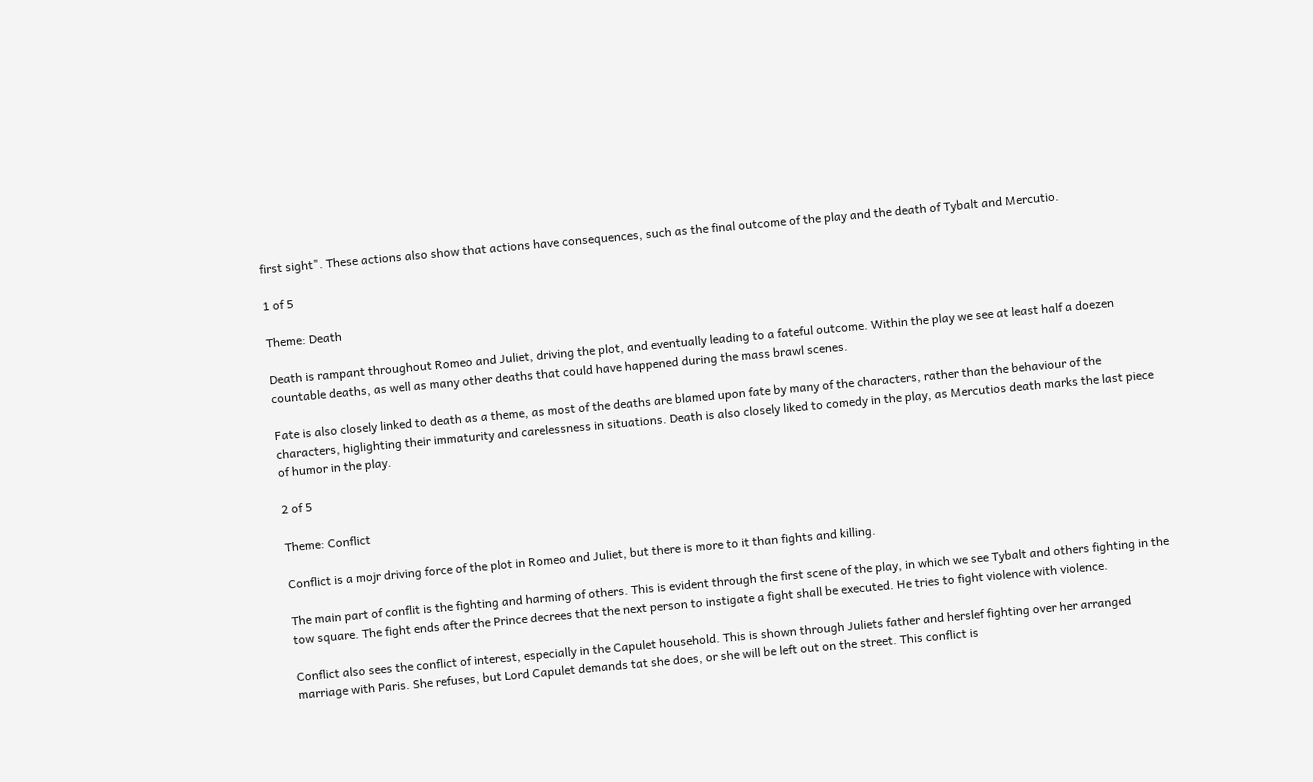first sight". These actions also show that actions have consequences, such as the final outcome of the play and the death of Tybalt and Mercutio.

1 of 5

Theme: Death

Death is rampant throughout Romeo and Juliet, driving the plot, and eventually leading to a fateful outcome. Within the play we see at least half a doezen countable deaths, as well as many other deaths that could have happened during the mass brawl scenes.

Fate is also closely linked to death as a theme, as most of the deaths are blamed upon fate by many of the characters, rather than the behaviour of the characters, higlighting their immaturity and carelessness in situations. Death is also closely liked to comedy in the play, as Mercutios death marks the last piece of humor in the play.

2 of 5

Theme: Conflict

Conflict is a mojr driving force of the plot in Romeo and Juliet, but there is more to it than fights and killing.

The main part of conflit is the fighting and harming of others. This is evident through the first scene of the play, in which we see Tybalt and others fighting in the tow square. The fight ends after the Prince decrees that the next person to instigate a fight shall be executed. He tries to fight violence with violence.

Conflict also sees the conflict of interest, especially in the Capulet household. This is shown through Juliets father and herslef fighting over her arranged marriage with Paris. She refuses, but Lord Capulet demands tat she does, or she will be left out on the street. This conflict is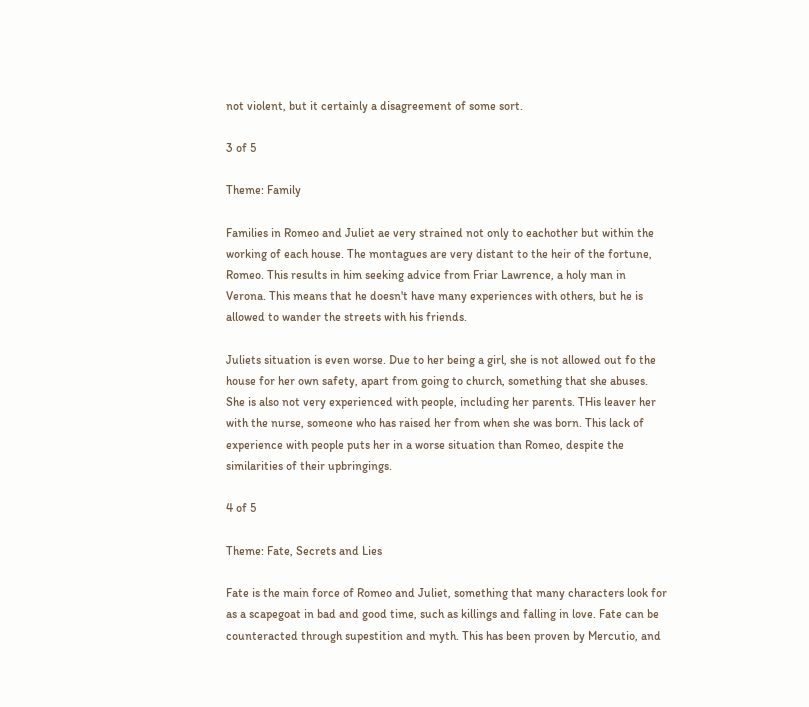not violent, but it certainly a disagreement of some sort.

3 of 5

Theme: Family

Families in Romeo and Juliet ae very strained not only to eachother but within the working of each house. The montagues are very distant to the heir of the fortune, Romeo. This results in him seeking advice from Friar Lawrence, a holy man in Verona. This means that he doesn't have many experiences with others, but he is allowed to wander the streets with his friends.

Juliets situation is even worse. Due to her being a girl, she is not allowed out fo the house for her own safety, apart from going to church, something that she abuses. She is also not very experienced with people, including her parents. THis leaver her with the nurse, someone who has raised her from when she was born. This lack of experience with people puts her in a worse situation than Romeo, despite the similarities of their upbringings.

4 of 5

Theme: Fate, Secrets and Lies

Fate is the main force of Romeo and Juliet, something that many characters look for as a scapegoat in bad and good time, such as killings and falling in love. Fate can be counteracted through supestition and myth. This has been proven by Mercutio, and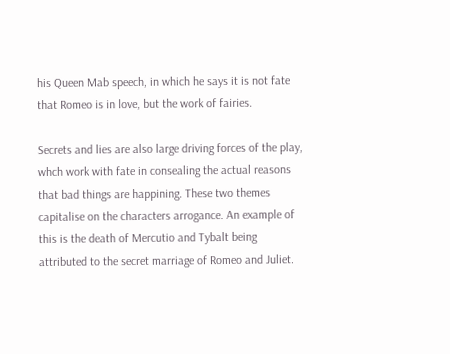his Queen Mab speech, in which he says it is not fate that Romeo is in love, but the work of fairies.

Secrets and lies are also large driving forces of the play, whch work with fate in consealing the actual reasons that bad things are happining. These two themes capitalise on the characters arrogance. An example of this is the death of Mercutio and Tybalt being attributed to the secret marriage of Romeo and Juliet.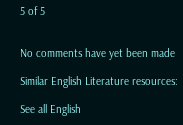5 of 5


No comments have yet been made

Similar English Literature resources:

See all English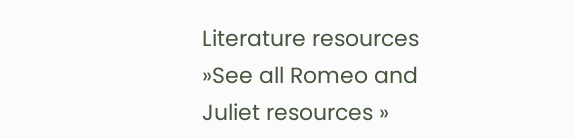Literature resources »See all Romeo and Juliet resources »